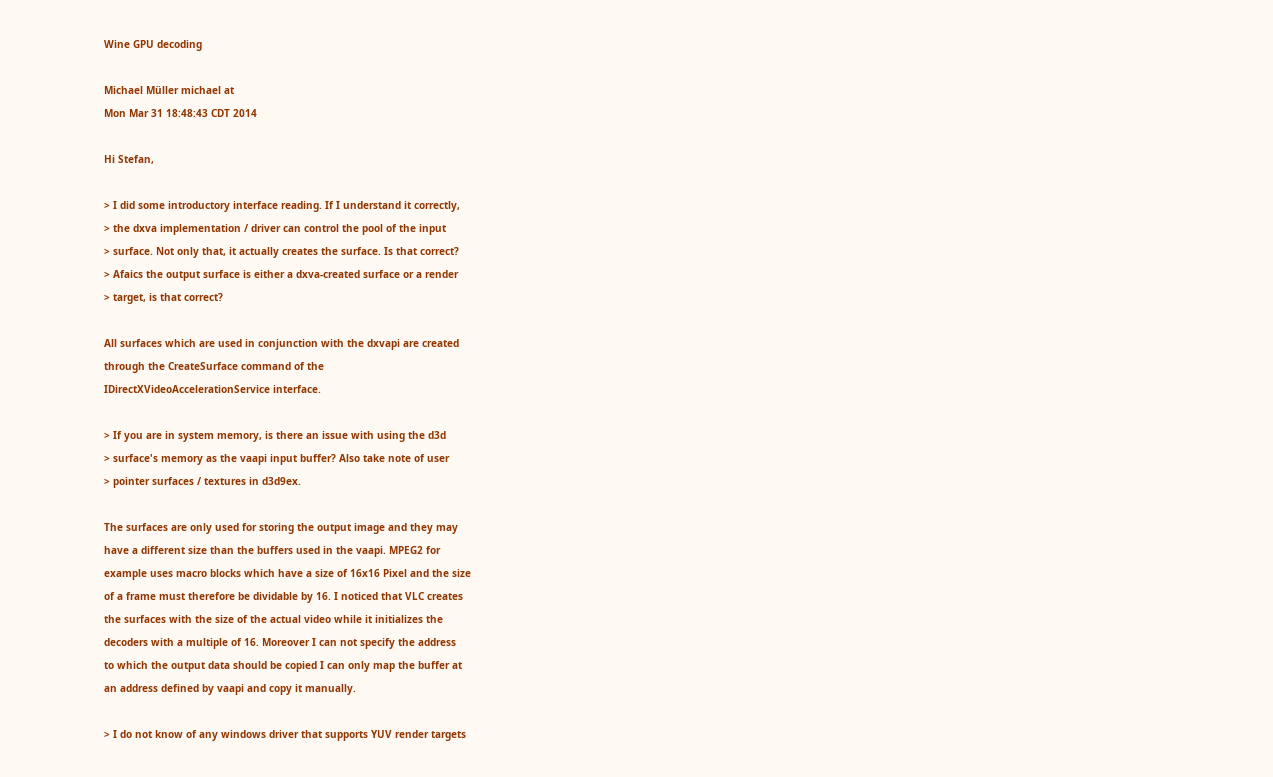Wine GPU decoding

Michael Müller michael at
Mon Mar 31 18:48:43 CDT 2014

Hi Stefan,

> I did some introductory interface reading. If I understand it correctly,
> the dxva implementation / driver can control the pool of the input
> surface. Not only that, it actually creates the surface. Is that correct?
> Afaics the output surface is either a dxva-created surface or a render
> target, is that correct?

All surfaces which are used in conjunction with the dxvapi are created
through the CreateSurface command of the
IDirectXVideoAccelerationService interface.

> If you are in system memory, is there an issue with using the d3d
> surface's memory as the vaapi input buffer? Also take note of user
> pointer surfaces / textures in d3d9ex.

The surfaces are only used for storing the output image and they may
have a different size than the buffers used in the vaapi. MPEG2 for
example uses macro blocks which have a size of 16x16 Pixel and the size
of a frame must therefore be dividable by 16. I noticed that VLC creates
the surfaces with the size of the actual video while it initializes the
decoders with a multiple of 16. Moreover I can not specify the address
to which the output data should be copied I can only map the buffer at
an address defined by vaapi and copy it manually.

> I do not know of any windows driver that supports YUV render targets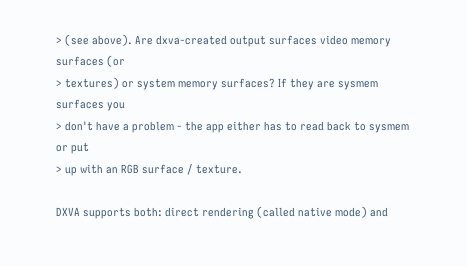> (see above). Are dxva-created output surfaces video memory surfaces (or
> textures) or system memory surfaces? If they are sysmem surfaces you
> don't have a problem - the app either has to read back to sysmem or put
> up with an RGB surface / texture.

DXVA supports both: direct rendering (called native mode) and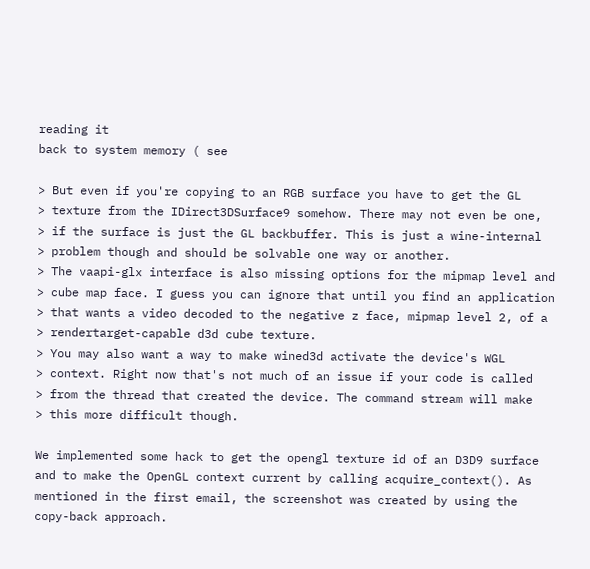reading it
back to system memory ( see

> But even if you're copying to an RGB surface you have to get the GL
> texture from the IDirect3DSurface9 somehow. There may not even be one,
> if the surface is just the GL backbuffer. This is just a wine-internal
> problem though and should be solvable one way or another.
> The vaapi-glx interface is also missing options for the mipmap level and
> cube map face. I guess you can ignore that until you find an application
> that wants a video decoded to the negative z face, mipmap level 2, of a
> rendertarget-capable d3d cube texture.
> You may also want a way to make wined3d activate the device's WGL
> context. Right now that's not much of an issue if your code is called
> from the thread that created the device. The command stream will make
> this more difficult though.

We implemented some hack to get the opengl texture id of an D3D9 surface
and to make the OpenGL context current by calling acquire_context(). As
mentioned in the first email, the screenshot was created by using the
copy-back approach.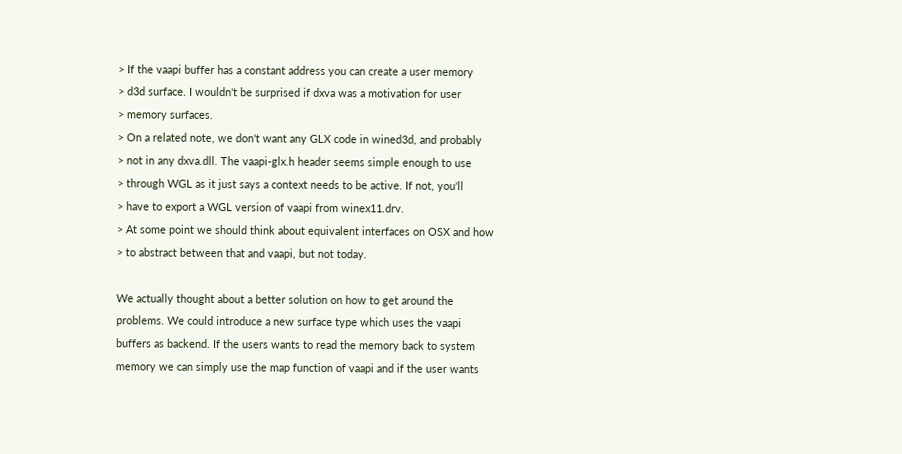> If the vaapi buffer has a constant address you can create a user memory
> d3d surface. I wouldn't be surprised if dxva was a motivation for user
> memory surfaces.
> On a related note, we don't want any GLX code in wined3d, and probably
> not in any dxva.dll. The vaapi-glx.h header seems simple enough to use
> through WGL as it just says a context needs to be active. If not, you'll
> have to export a WGL version of vaapi from winex11.drv.
> At some point we should think about equivalent interfaces on OSX and how
> to abstract between that and vaapi, but not today.

We actually thought about a better solution on how to get around the
problems. We could introduce a new surface type which uses the vaapi
buffers as backend. If the users wants to read the memory back to system
memory we can simply use the map function of vaapi and if the user wants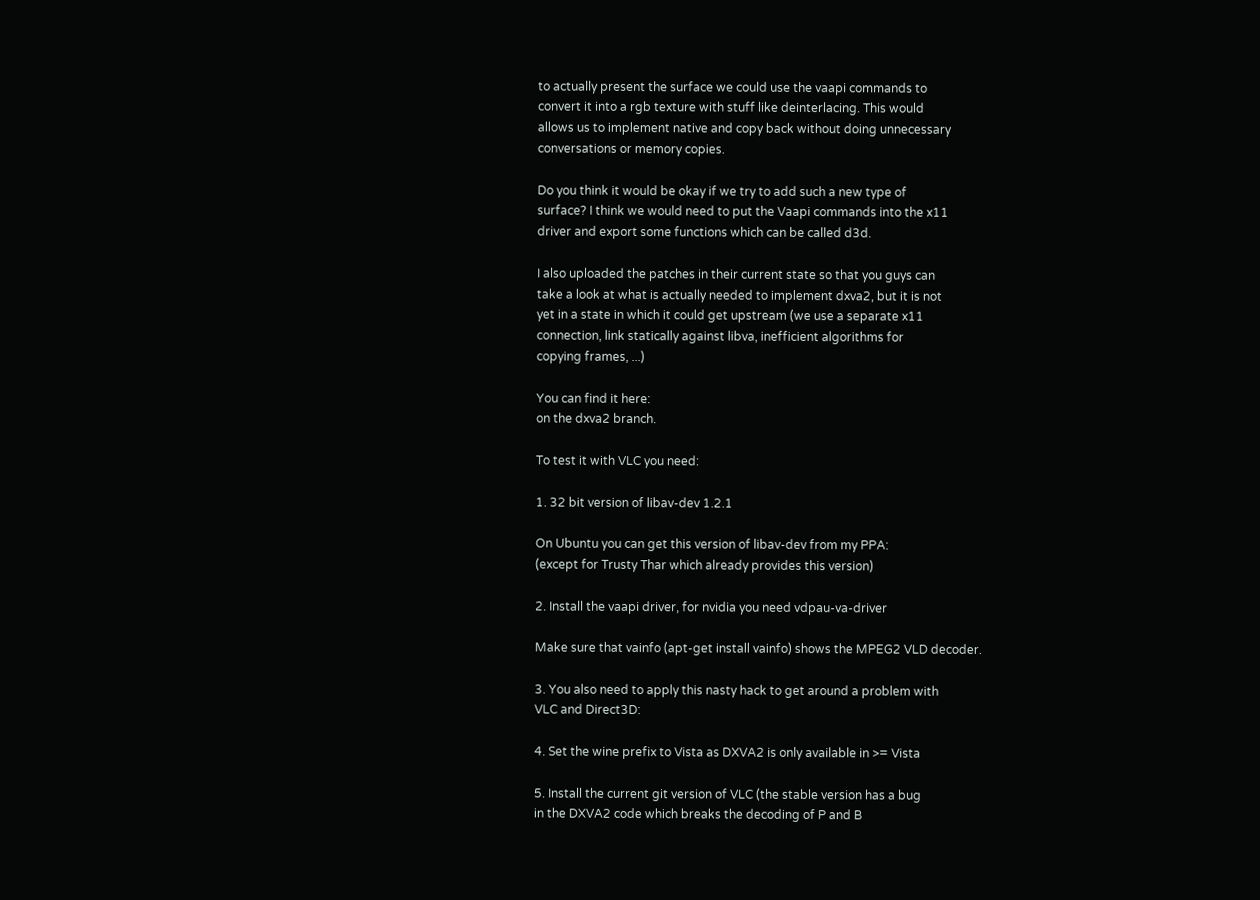to actually present the surface we could use the vaapi commands to
convert it into a rgb texture with stuff like deinterlacing. This would
allows us to implement native and copy back without doing unnecessary
conversations or memory copies.

Do you think it would be okay if we try to add such a new type of
surface? I think we would need to put the Vaapi commands into the x11
driver and export some functions which can be called d3d.

I also uploaded the patches in their current state so that you guys can
take a look at what is actually needed to implement dxva2, but it is not
yet in a state in which it could get upstream (we use a separate x11
connection, link statically against libva, inefficient algorithms for
copying frames, ...)

You can find it here:
on the dxva2 branch.

To test it with VLC you need:

1. 32 bit version of libav-dev 1.2.1

On Ubuntu you can get this version of libav-dev from my PPA:
(except for Trusty Thar which already provides this version)

2. Install the vaapi driver, for nvidia you need vdpau-va-driver

Make sure that vainfo (apt-get install vainfo) shows the MPEG2 VLD decoder.

3. You also need to apply this nasty hack to get around a problem with
VLC and Direct3D:

4. Set the wine prefix to Vista as DXVA2 is only available in >= Vista

5. Install the current git version of VLC (the stable version has a bug
in the DXVA2 code which breaks the decoding of P and B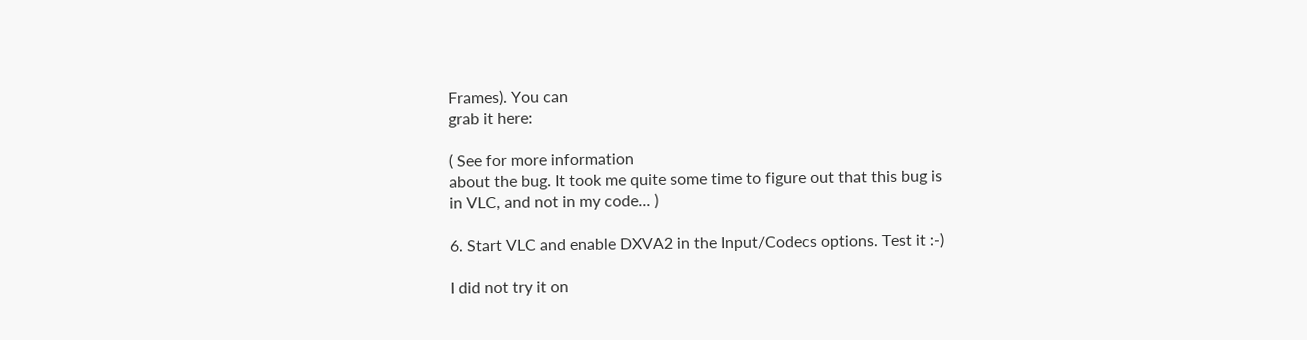Frames). You can
grab it here:

( See for more information
about the bug. It took me quite some time to figure out that this bug is
in VLC, and not in my code... )

6. Start VLC and enable DXVA2 in the Input/Codecs options. Test it :-)

I did not try it on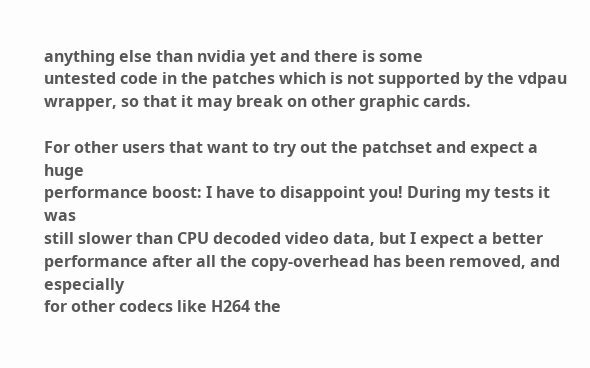anything else than nvidia yet and there is some
untested code in the patches which is not supported by the vdpau
wrapper, so that it may break on other graphic cards.

For other users that want to try out the patchset and expect a huge
performance boost: I have to disappoint you! During my tests it was
still slower than CPU decoded video data, but I expect a better
performance after all the copy-overhead has been removed, and especially
for other codecs like H264 the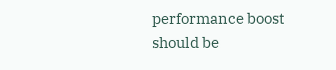performance boost should be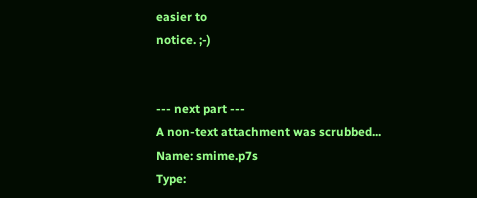easier to
notice. ;-)


--- next part ---
A non-text attachment was scrubbed...
Name: smime.p7s
Type: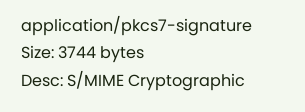application/pkcs7-signature
Size: 3744 bytes
Desc: S/MIME Cryptographic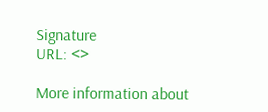Signature
URL: <>

More information about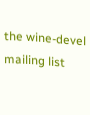the wine-devel mailing list